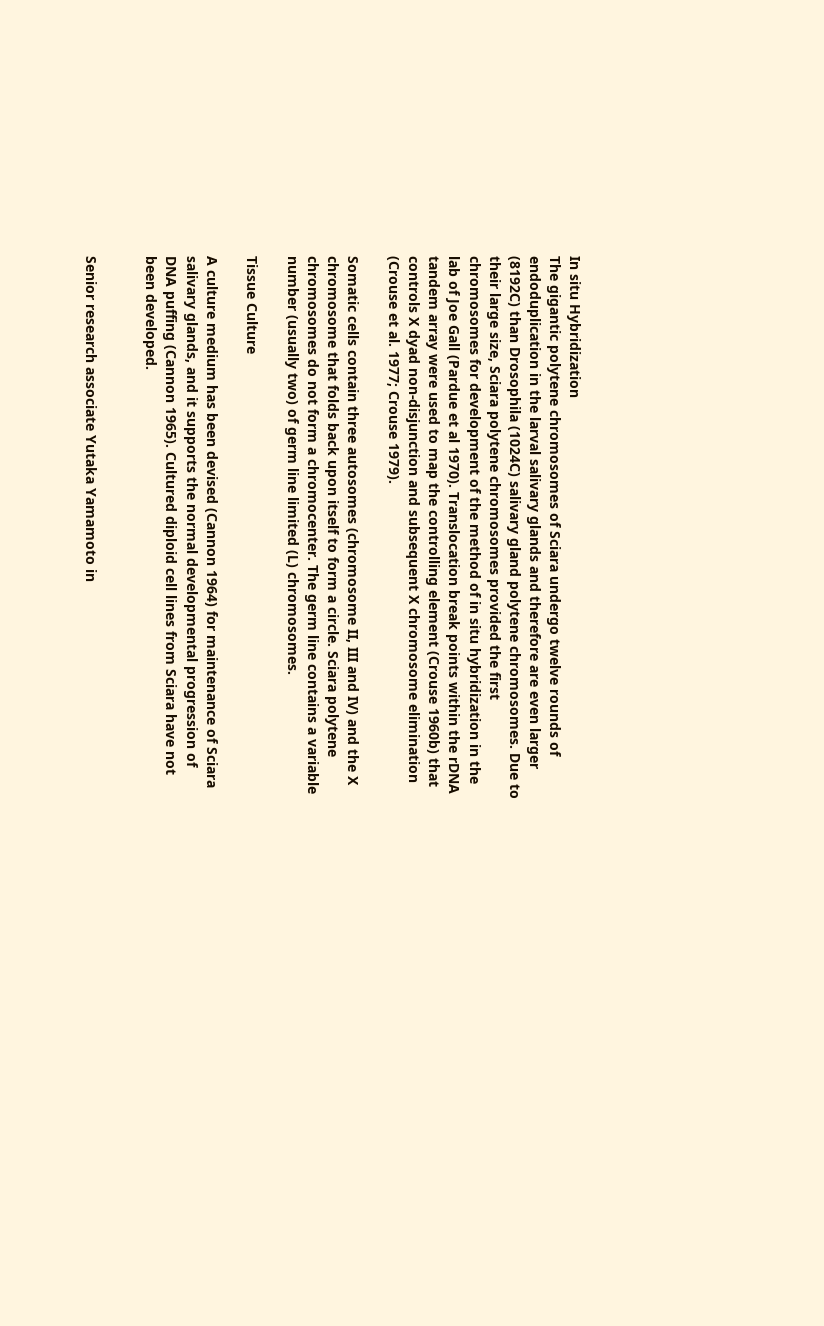In situ Hybridization
The gigantic polytene chromosomes of Sciara undergo twelve rounds of endoduplication in the larval salivary glands and therefore are even larger (8192C) than Drosophila (1024C) salivary gland polytene chromosomes. Due to their large size, Sciara polytene chromosomes provided the first chromosomes for development of the method of in situ hybridization in the lab of Joe Gall (Pardue et al 1970). Translocation break points within the rDNA tandem array were used to map the controlling element (Crouse 1960b) that controls X dyad non-disjunction and subsequent X chromosome elimination (Crouse et al. 1977; Crouse 1979).

Somatic cells contain three autosomes (chromosome II, III and IV) and the X chromosome that folds back upon itself to form a circle. Sciara polytene chromosomes do not form a chromocenter. The germ line contains a variable number (usually two) of germ line limited (L) chromosomes.

Tissue Culture

A culture medium has been devised (Cannon 1964) for maintenance of Sciara salivary glands, and it supports the normal developmental progression of DNA puffing (Cannon 1965). Cultured diploid cell lines from Sciara have not been developed.


Senior research associate Yutaka Yamamoto in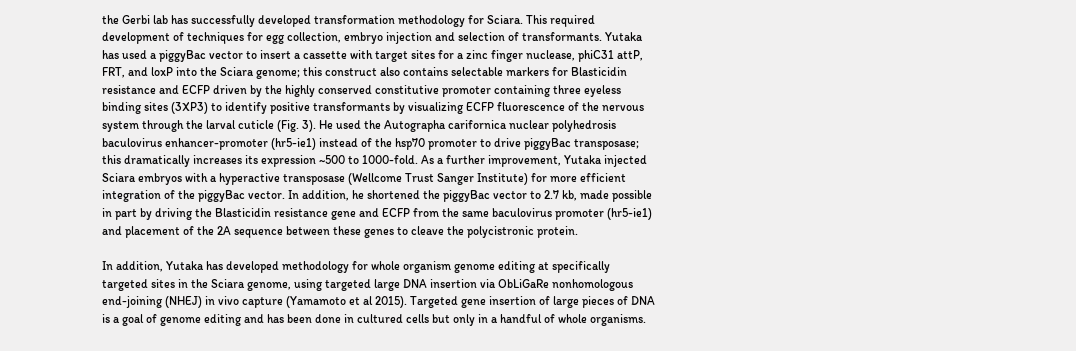the Gerbi lab has successfully developed transformation methodology for Sciara. This required development of techniques for egg collection, embryo injection and selection of transformants. Yutaka has used a piggyBac vector to insert a cassette with target sites for a zinc finger nuclease, phiC31 attP, FRT, and loxP into the Sciara genome; this construct also contains selectable markers for Blasticidin resistance and ECFP driven by the highly conserved constitutive promoter containing three eyeless binding sites (3XP3) to identify positive transformants by visualizing ECFP fluorescence of the nervous system through the larval cuticle (Fig. 3). He used the Autographa carifornica nuclear polyhedrosis baculovirus enhancer-promoter (hr5-ie1) instead of the hsp70 promoter to drive piggyBac transposase; this dramatically increases its expression ~500 to 1000-fold. As a further improvement, Yutaka injected Sciara embryos with a hyperactive transposase (Wellcome Trust Sanger Institute) for more efficient integration of the piggyBac vector. In addition, he shortened the piggyBac vector to 2.7 kb, made possible in part by driving the Blasticidin resistance gene and ECFP from the same baculovirus promoter (hr5-ie1) and placement of the 2A sequence between these genes to cleave the polycistronic protein.

In addition, Yutaka has developed methodology for whole organism genome editing at specifically targeted sites in the Sciara genome, using targeted large DNA insertion via ObLiGaRe nonhomologous end-joining (NHEJ) in vivo capture (Yamamoto et al 2015). Targeted gene insertion of large pieces of DNA is a goal of genome editing and has been done in cultured cells but only in a handful of whole organisms.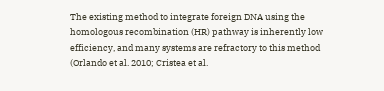The existing method to integrate foreign DNA using the homologous recombination (HR) pathway is inherently low efficiency, and many systems are refractory to this method (Orlando et al. 2010; Cristea et al.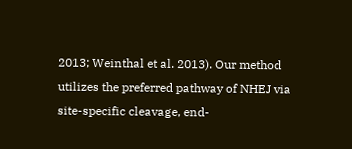2013; Weinthal et al. 2013). Our method utilizes the preferred pathway of NHEJ via site-specific cleavage, end-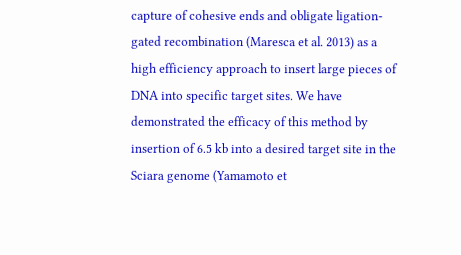capture of cohesive ends and obligate ligation-gated recombination (Maresca et al. 2013) as a high efficiency approach to insert large pieces of DNA into specific target sites. We have demonstrated the efficacy of this method by insertion of 6.5 kb into a desired target site in the Sciara genome (Yamamoto et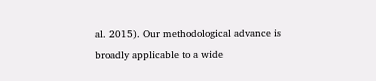al. 2015). Our methodological advance is broadly applicable to a wide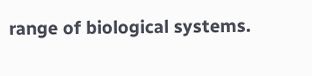range of biological systems.